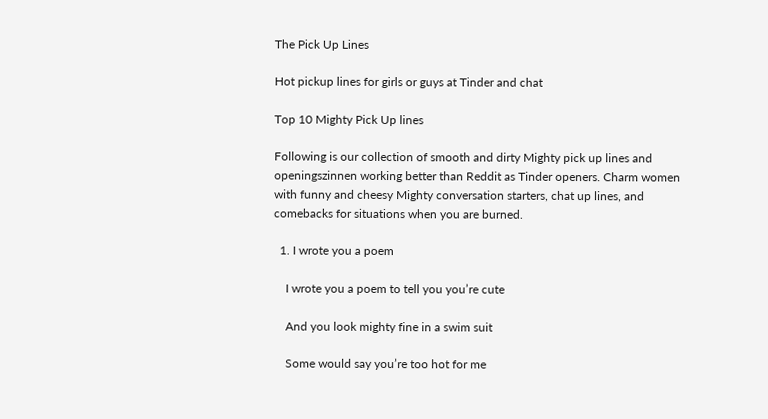The Pick Up Lines

Hot pickup lines for girls or guys at Tinder and chat

Top 10 Mighty Pick Up lines

Following is our collection of smooth and dirty Mighty pick up lines and openingszinnen working better than Reddit as Tinder openers. Charm women with funny and cheesy Mighty conversation starters, chat up lines, and comebacks for situations when you are burned.

  1. I wrote you a poem

    I wrote you a poem to tell you you’re cute

    And you look mighty fine in a swim suit

    Some would say you’re too hot for me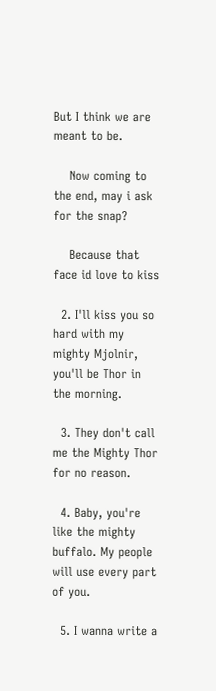But I think we are meant to be.

    Now coming to the end, may i ask for the snap?

    Because that face id love to kiss

  2. I'll kiss you so hard with my mighty Mjolnir, you'll be Thor in the morning.

  3. They don't call me the Mighty Thor for no reason.

  4. Baby, you're like the mighty buffalo. My people will use every part of you.

  5. I wanna write a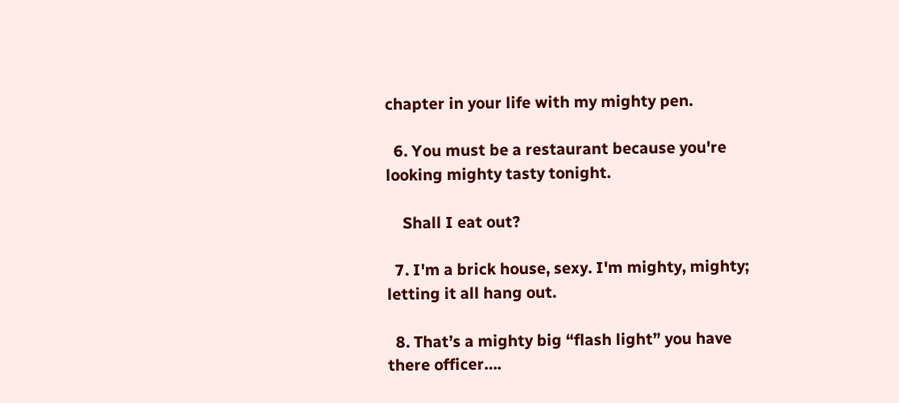chapter in your life with my mighty pen.

  6. You must be a restaurant because you're looking mighty tasty tonight.

    Shall I eat out?

  7. I'm a brick house, sexy. I'm mighty, mighty; letting it all hang out.

  8. That’s a mighty big “flash light” you have there officer….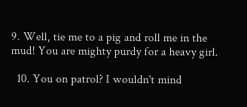9. Well, tie me to a pig and roll me in the mud! You are mighty purdy for a heavy girl.

  10. You on patrol? I wouldn't mind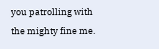you patrolling with the mighty fine me.